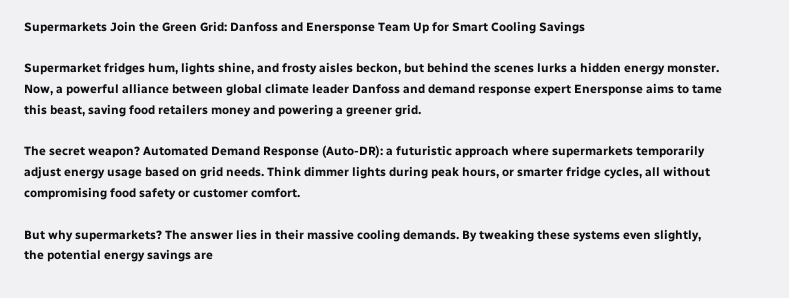Supermarkets Join the Green Grid: Danfoss and Enersponse Team Up for Smart Cooling Savings

Supermarket fridges hum, lights shine, and frosty aisles beckon, but behind the scenes lurks a hidden energy monster. Now, a powerful alliance between global climate leader Danfoss and demand response expert Enersponse aims to tame this beast, saving food retailers money and powering a greener grid.

The secret weapon? Automated Demand Response (Auto-DR): a futuristic approach where supermarkets temporarily adjust energy usage based on grid needs. Think dimmer lights during peak hours, or smarter fridge cycles, all without compromising food safety or customer comfort.

But why supermarkets? The answer lies in their massive cooling demands. By tweaking these systems even slightly, the potential energy savings are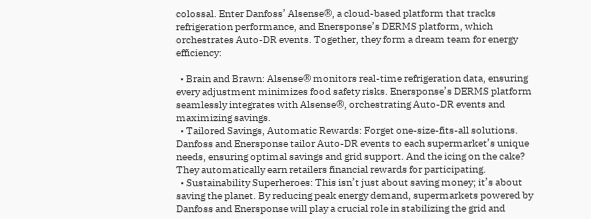colossal. Enter Danfoss’ Alsense®, a cloud-based platform that tracks refrigeration performance, and Enersponse’s DERMS platform, which orchestrates Auto-DR events. Together, they form a dream team for energy efficiency:

  • Brain and Brawn: Alsense® monitors real-time refrigeration data, ensuring every adjustment minimizes food safety risks. Enersponse’s DERMS platform seamlessly integrates with Alsense®, orchestrating Auto-DR events and maximizing savings.
  • Tailored Savings, Automatic Rewards: Forget one-size-fits-all solutions. Danfoss and Enersponse tailor Auto-DR events to each supermarket’s unique needs, ensuring optimal savings and grid support. And the icing on the cake? They automatically earn retailers financial rewards for participating.
  • Sustainability Superheroes: This isn’t just about saving money; it’s about saving the planet. By reducing peak energy demand, supermarkets powered by Danfoss and Enersponse will play a crucial role in stabilizing the grid and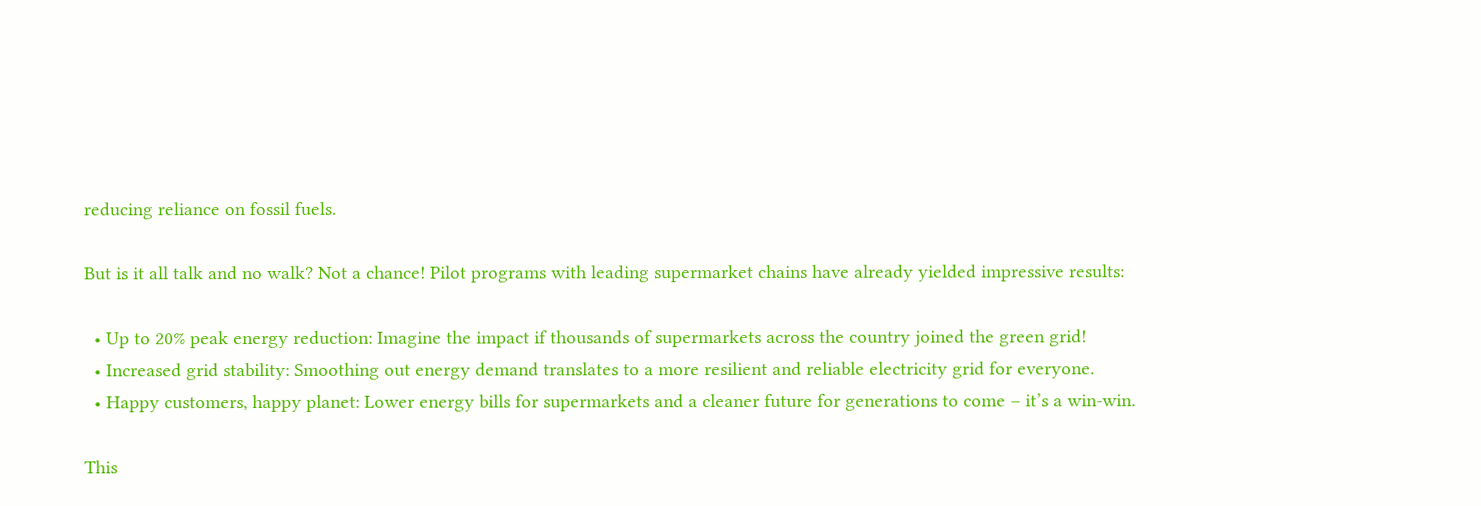reducing reliance on fossil fuels.

But is it all talk and no walk? Not a chance! Pilot programs with leading supermarket chains have already yielded impressive results:

  • Up to 20% peak energy reduction: Imagine the impact if thousands of supermarkets across the country joined the green grid!
  • Increased grid stability: Smoothing out energy demand translates to a more resilient and reliable electricity grid for everyone.
  • Happy customers, happy planet: Lower energy bills for supermarkets and a cleaner future for generations to come – it’s a win-win.

This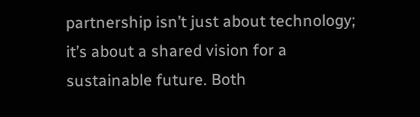partnership isn’t just about technology; it’s about a shared vision for a sustainable future. Both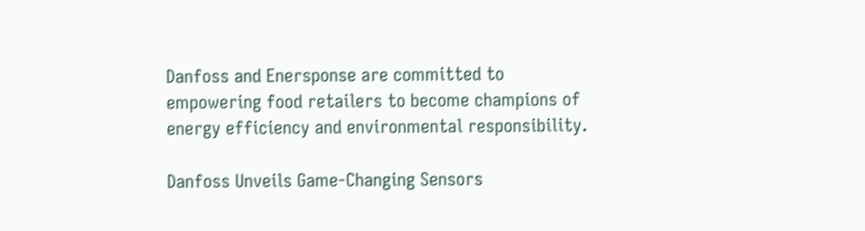Danfoss and Enersponse are committed to empowering food retailers to become champions of energy efficiency and environmental responsibility.

Danfoss Unveils Game-Changing Sensors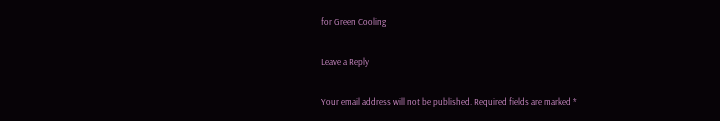for Green Cooling

Leave a Reply

Your email address will not be published. Required fields are marked *